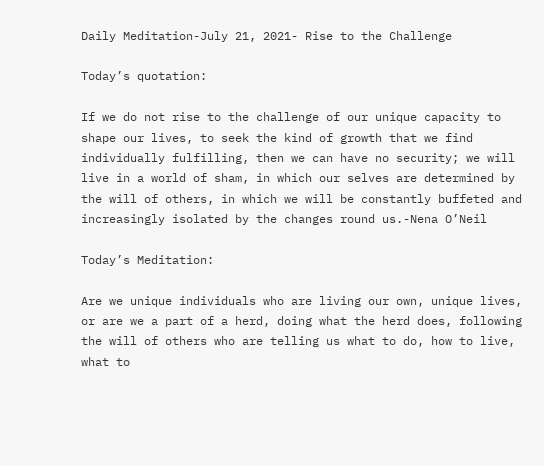Daily Meditation-July 21, 2021- Rise to the Challenge

Today’s quotation:

If we do not rise to the challenge of our unique capacity to shape our lives, to seek the kind of growth that we find individually fulfilling, then we can have no security; we will live in a world of sham, in which our selves are determined by the will of others, in which we will be constantly buffeted and increasingly isolated by the changes round us.-Nena O’Neil

Today’s Meditation:

Are we unique individuals who are living our own, unique lives, or are we a part of a herd, doing what the herd does, following the will of others who are telling us what to do, how to live, what to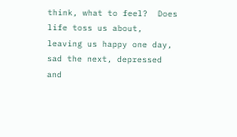think, what to feel?  Does life toss us about, leaving us happy one day, sad the next, depressed and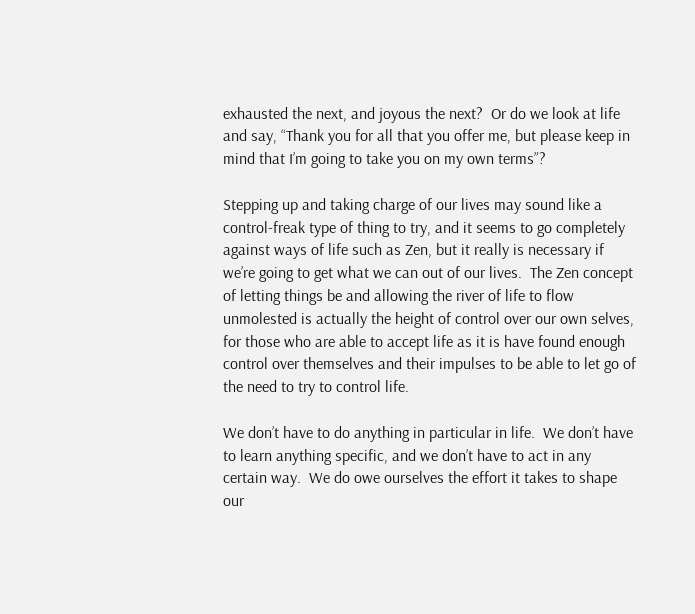exhausted the next, and joyous the next?  Or do we look at life and say, “Thank you for all that you offer me, but please keep in mind that I’m going to take you on my own terms”?

Stepping up and taking charge of our lives may sound like a control-freak type of thing to try, and it seems to go completely against ways of life such as Zen, but it really is necessary if we’re going to get what we can out of our lives.  The Zen concept of letting things be and allowing the river of life to flow unmolested is actually the height of control over our own selves, for those who are able to accept life as it is have found enough control over themselves and their impulses to be able to let go of the need to try to control life.

We don’t have to do anything in particular in life.  We don’t have to learn anything specific, and we don’t have to act in any certain way.  We do owe ourselves the effort it takes to shape our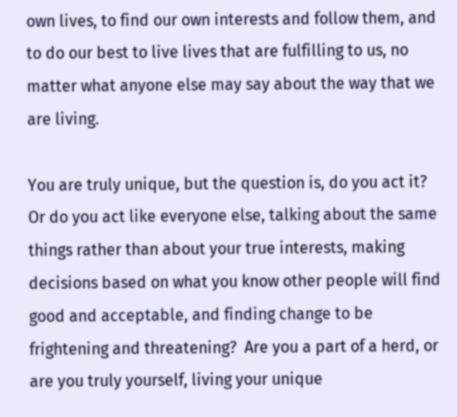own lives, to find our own interests and follow them, and to do our best to live lives that are fulfilling to us, no matter what anyone else may say about the way that we are living.

You are truly unique, but the question is, do you act it?  Or do you act like everyone else, talking about the same things rather than about your true interests, making decisions based on what you know other people will find good and acceptable, and finding change to be frightening and threatening?  Are you a part of a herd, or are you truly yourself, living your unique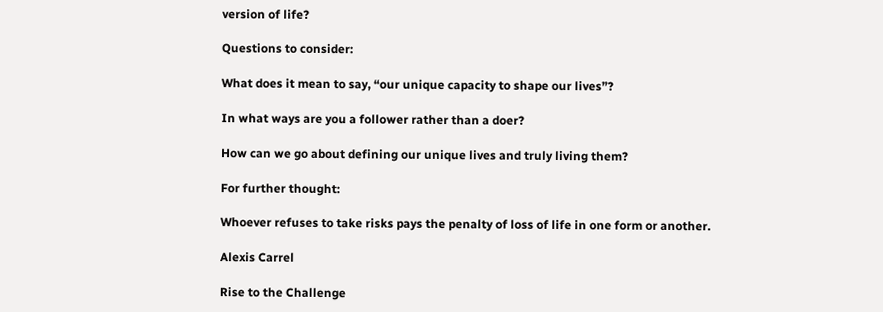version of life?

Questions to consider:

What does it mean to say, “our unique capacity to shape our lives”?

In what ways are you a follower rather than a doer?

How can we go about defining our unique lives and truly living them?

For further thought:

Whoever refuses to take risks pays the penalty of loss of life in one form or another.

Alexis Carrel

Rise to the Challenge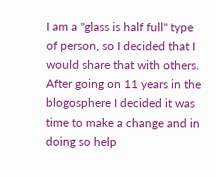I am a "glass is half full" type of person, so I decided that I would share that with others. After going on 11 years in the blogosphere I decided it was time to make a change and in doing so help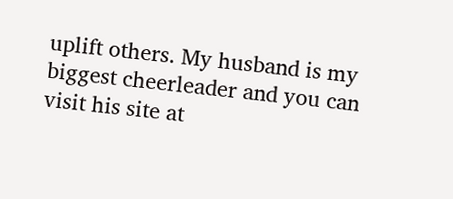uplift others. My husband is my biggest cheerleader and you can visit his site at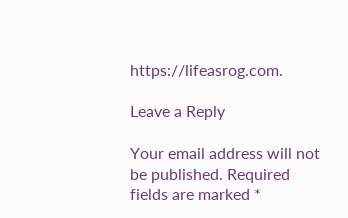https://lifeasrog.com.

Leave a Reply

Your email address will not be published. Required fields are marked *